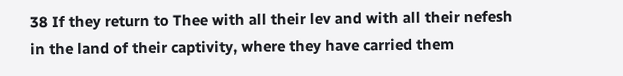38 If they return to Thee with all their lev and with all their nefesh in the land of their captivity, where they have carried them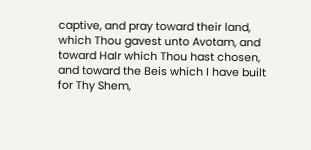captive, and pray toward their land, which Thou gavest unto Avotam, and toward HaIr which Thou hast chosen, and toward the Beis which I have built for Thy Shem,